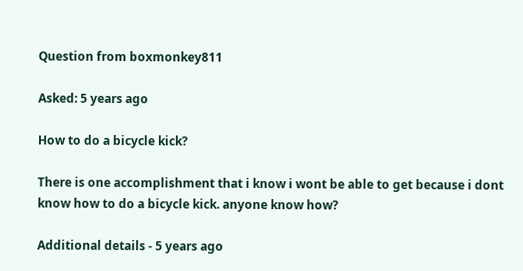Question from boxmonkey811

Asked: 5 years ago

How to do a bicycle kick?

There is one accomplishment that i know i wont be able to get because i dont know how to do a bicycle kick. anyone know how?

Additional details - 5 years ago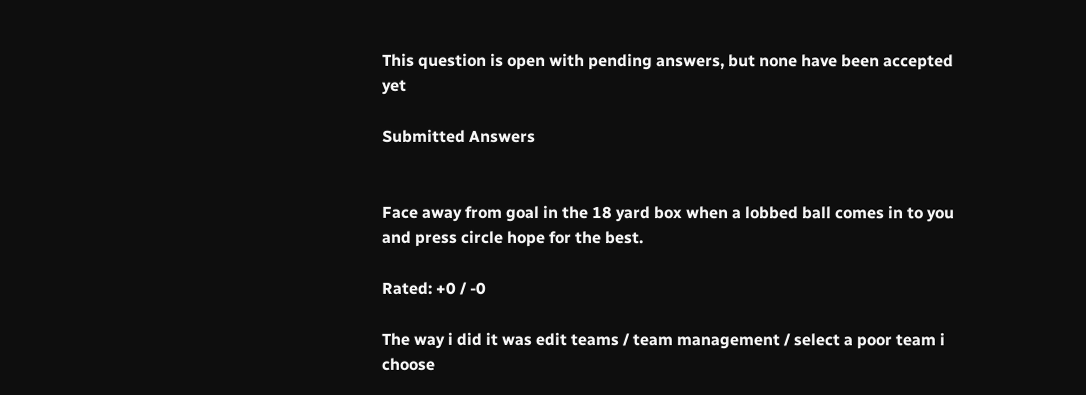This question is open with pending answers, but none have been accepted yet

Submitted Answers


Face away from goal in the 18 yard box when a lobbed ball comes in to you and press circle hope for the best.

Rated: +0 / -0

The way i did it was edit teams / team management / select a poor team i choose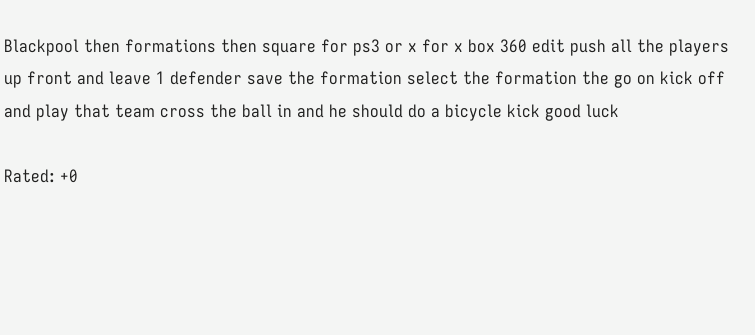Blackpool then formations then square for ps3 or x for x box 360 edit push all the players up front and leave 1 defender save the formation select the formation the go on kick off and play that team cross the ball in and he should do a bicycle kick good luck

Rated: +0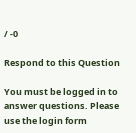/ -0

Respond to this Question

You must be logged in to answer questions. Please use the login form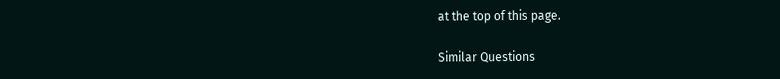at the top of this page.

Similar Questions